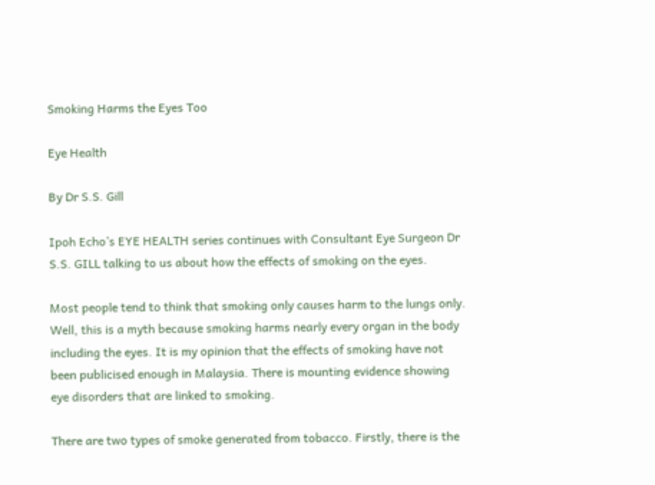Smoking Harms the Eyes Too

Eye Health

By Dr S.S. Gill

Ipoh Echo’s EYE HEALTH series continues with Consultant Eye Surgeon Dr S.S. GILL talking to us about how the effects of smoking on the eyes.

Most people tend to think that smoking only causes harm to the lungs only. Well, this is a myth because smoking harms nearly every organ in the body including the eyes. It is my opinion that the effects of smoking have not been publicised enough in Malaysia. There is mounting evidence showing eye disorders that are linked to smoking.

There are two types of smoke generated from tobacco. Firstly, there is the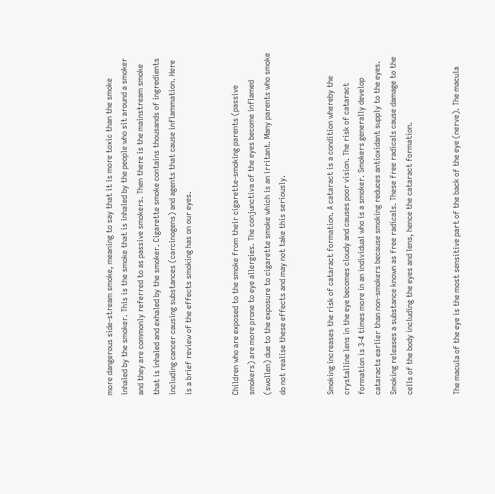more dangerous side-stream smoke, meaning to say that it is more toxic than the smoke inhaled by the smoker. This is the smoke that is inhaled by the people who sit around a smoker and they are commonly referred to as passive smokers. Then there is the mainstream smoke that is inhaled and exhaled by the smoker. Cigarette smoke contains thousands of ingredients including cancer causing substances (carcinogens) and agents that cause inflammation. Here is a brief review of the effects smoking has on our eyes.


Children who are exposed to the smoke from their cigarette-smoking parents (passive smokers) are more prone to eye allergies. The conjunctiva of the eyes become inflamed (swollen) due to the exposure to cigarette smoke which is an irritant. Many parents who smoke do not realise these effects and may not take this seriously.


Smoking increases the risk of cataract formation. A cataract is a condition whereby the crystalline lens in the eye becomes cloudy and causes poor vision. The risk of cataract formation is 3-4 times more in an individual who is a smoker. Smokers generally develop cataracts earlier than non-smokers because smoking reduces antioxidant supply to the eyes. Smoking releases a substance known as free radicals. These free radicals cause damage to the cells of the body including the eyes and lens, hence the cataract formation.


The macula of the eye is the most sensitive part of the back of the eye (nerve). The macula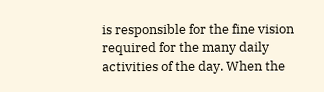is responsible for the fine vision required for the many daily activities of the day. When the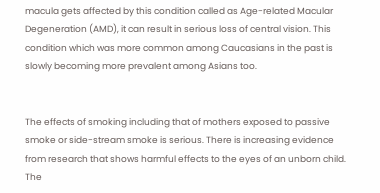macula gets affected by this condition called as Age-related Macular Degeneration (AMD), it can result in serious loss of central vision. This condition which was more common among Caucasians in the past is slowly becoming more prevalent among Asians too.


The effects of smoking including that of mothers exposed to passive smoke or side-stream smoke is serious. There is increasing evidence from research that shows harmful effects to the eyes of an unborn child. The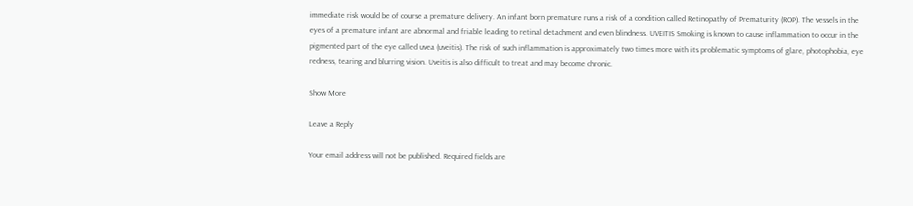immediate risk would be of course a premature delivery. An infant born premature runs a risk of a condition called Retinopathy of Prematurity (ROP). The vessels in the eyes of a premature infant are abnormal and friable leading to retinal detachment and even blindness. UVEITIS Smoking is known to cause inflammation to occur in the pigmented part of the eye called uvea (uveitis). The risk of such inflammation is approximately two times more with its problematic symptoms of glare, photophobia, eye redness, tearing and blurring vision. Uveitis is also difficult to treat and may become chronic.

Show More

Leave a Reply

Your email address will not be published. Required fields are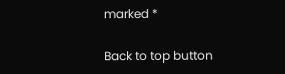marked *

Back to top button